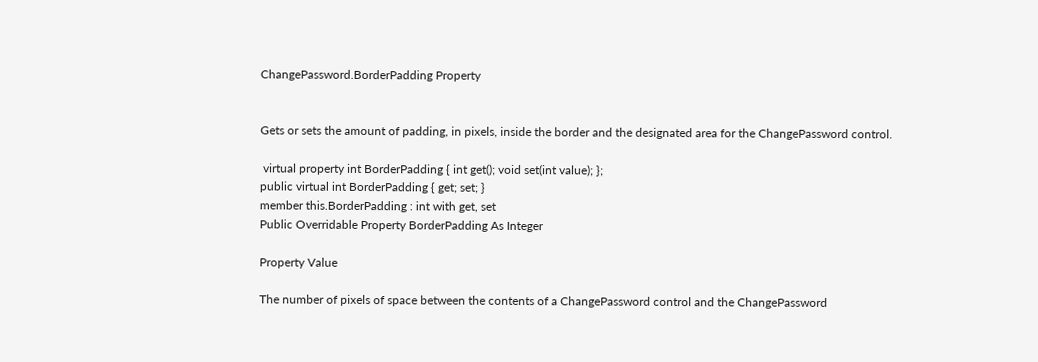ChangePassword.BorderPadding Property


Gets or sets the amount of padding, in pixels, inside the border and the designated area for the ChangePassword control.

 virtual property int BorderPadding { int get(); void set(int value); };
public virtual int BorderPadding { get; set; }
member this.BorderPadding : int with get, set
Public Overridable Property BorderPadding As Integer

Property Value

The number of pixels of space between the contents of a ChangePassword control and the ChangePassword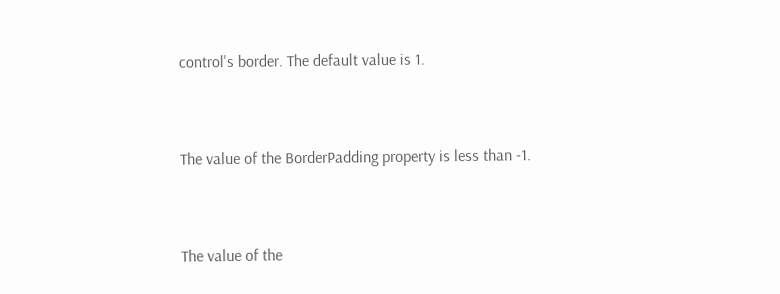control's border. The default value is 1.


The value of the BorderPadding property is less than -1.


The value of the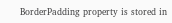BorderPadding property is stored in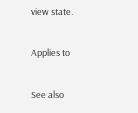view state.

Applies to

See also